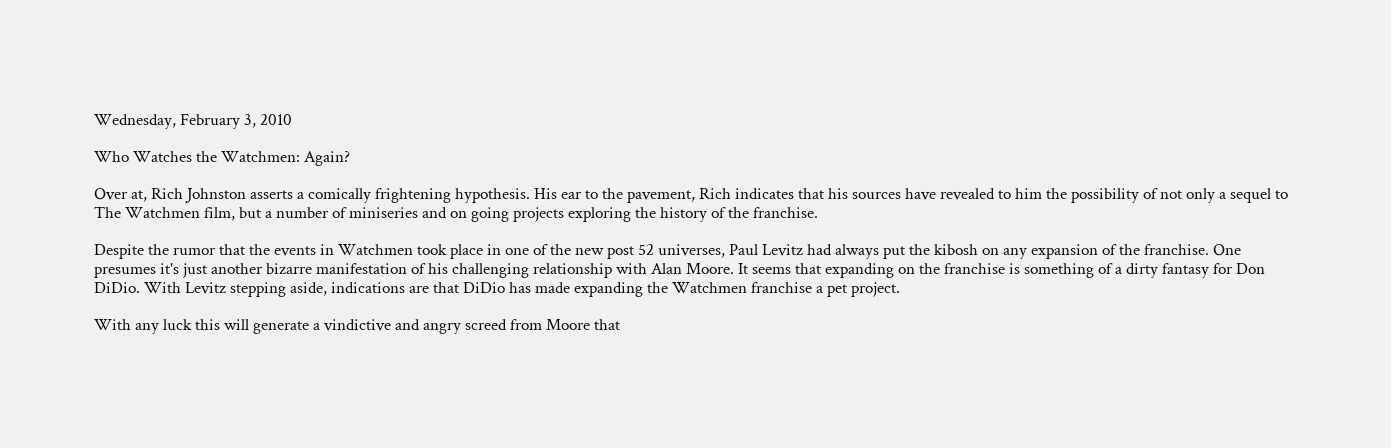Wednesday, February 3, 2010

Who Watches the Watchmen: Again?

Over at, Rich Johnston asserts a comically frightening hypothesis. His ear to the pavement, Rich indicates that his sources have revealed to him the possibility of not only a sequel to The Watchmen film, but a number of miniseries and on going projects exploring the history of the franchise.

Despite the rumor that the events in Watchmen took place in one of the new post 52 universes, Paul Levitz had always put the kibosh on any expansion of the franchise. One presumes it's just another bizarre manifestation of his challenging relationship with Alan Moore. It seems that expanding on the franchise is something of a dirty fantasy for Don DiDio. With Levitz stepping aside, indications are that DiDio has made expanding the Watchmen franchise a pet project.

With any luck this will generate a vindictive and angry screed from Moore that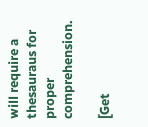will require a thesauraus for proper comprehension.

[Get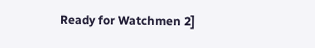Ready for Watchmen 2]